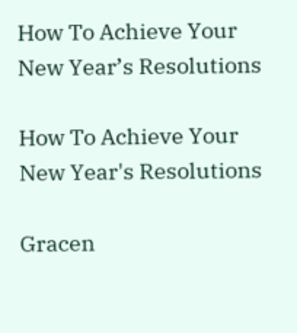How To Achieve Your New Year’s Resolutions

How To Achieve Your New Year's Resolutions

Gracen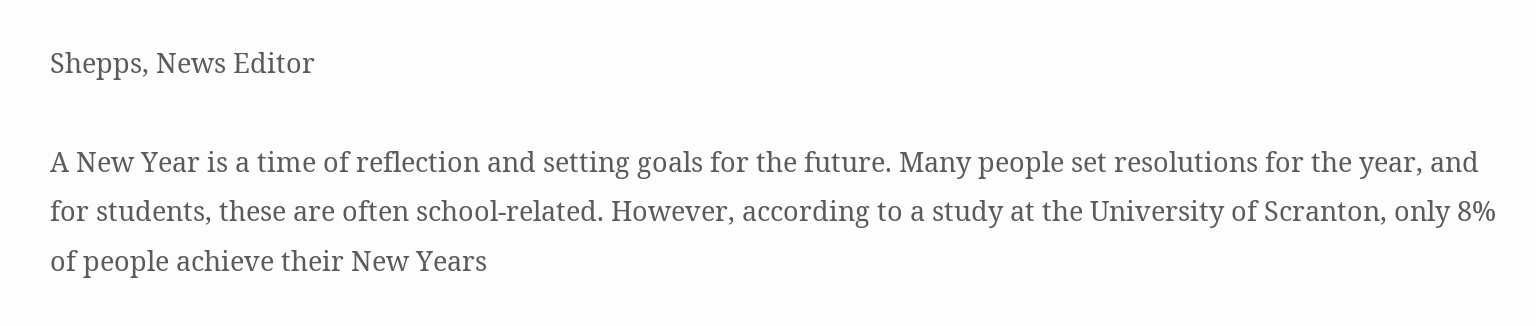Shepps, News Editor

A New Year is a time of reflection and setting goals for the future. Many people set resolutions for the year, and for students, these are often school-related. However, according to a study at the University of Scranton, only 8% of people achieve their New Years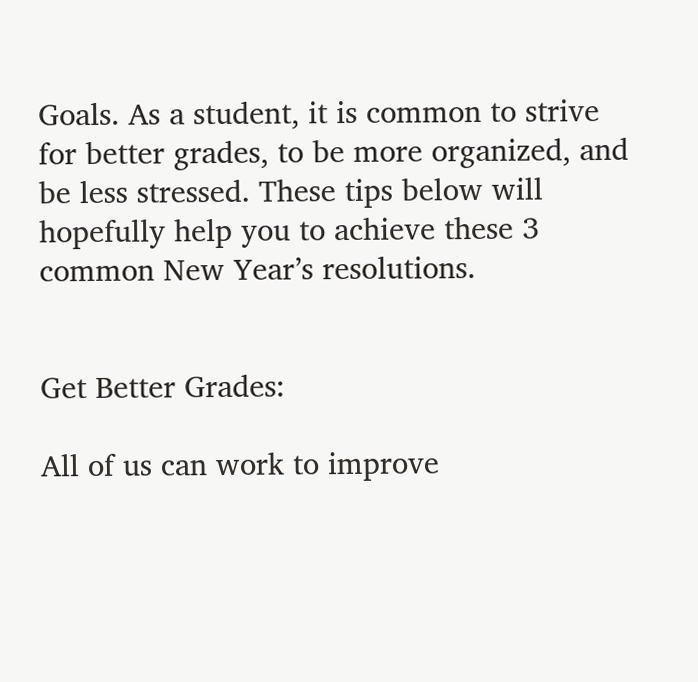Goals. As a student, it is common to strive for better grades, to be more organized, and be less stressed. These tips below will hopefully help you to achieve these 3 common New Year’s resolutions.


Get Better Grades:

All of us can work to improve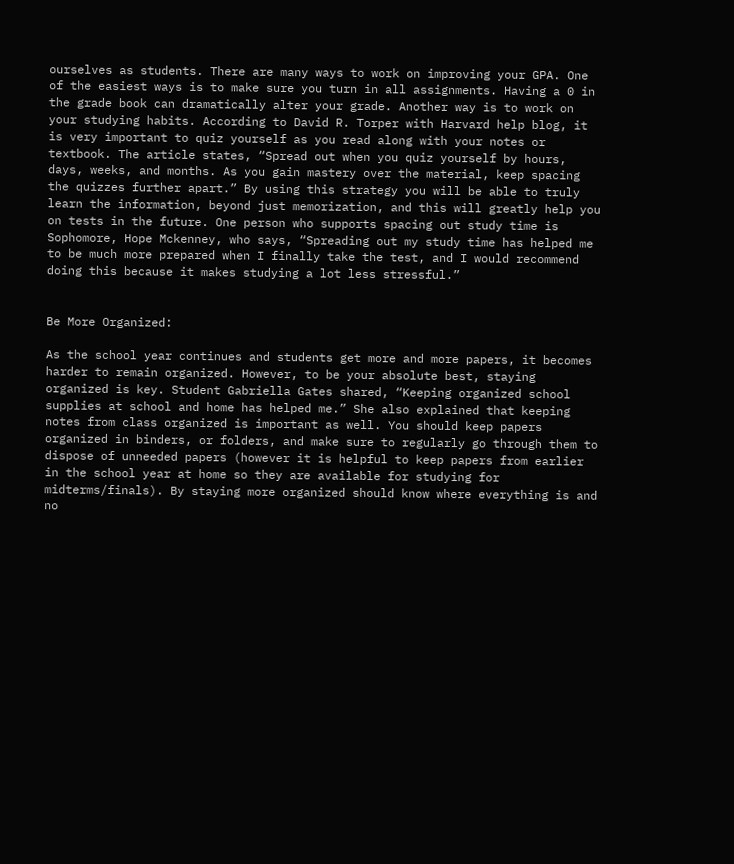ourselves as students. There are many ways to work on improving your GPA. One of the easiest ways is to make sure you turn in all assignments. Having a 0 in the grade book can dramatically alter your grade. Another way is to work on your studying habits. According to David R. Torper with Harvard help blog, it is very important to quiz yourself as you read along with your notes or textbook. The article states, “Spread out when you quiz yourself by hours, days, weeks, and months. As you gain mastery over the material, keep spacing the quizzes further apart.” By using this strategy you will be able to truly learn the information, beyond just memorization, and this will greatly help you on tests in the future. One person who supports spacing out study time is Sophomore, Hope Mckenney, who says, “Spreading out my study time has helped me to be much more prepared when I finally take the test, and I would recommend doing this because it makes studying a lot less stressful.”


Be More Organized:

As the school year continues and students get more and more papers, it becomes harder to remain organized. However, to be your absolute best, staying organized is key. Student Gabriella Gates shared, “Keeping organized school supplies at school and home has helped me.” She also explained that keeping notes from class organized is important as well. You should keep papers organized in binders, or folders, and make sure to regularly go through them to dispose of unneeded papers (however it is helpful to keep papers from earlier in the school year at home so they are available for studying for midterms/finals). By staying more organized should know where everything is and no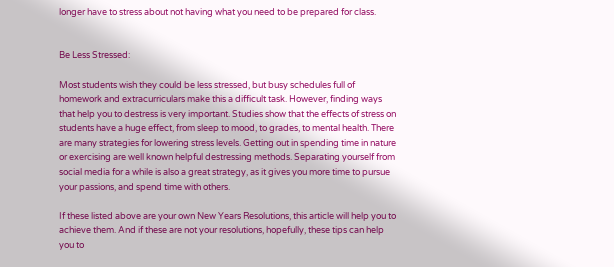longer have to stress about not having what you need to be prepared for class.


Be Less Stressed:

Most students wish they could be less stressed, but busy schedules full of homework and extracurriculars make this a difficult task. However, finding ways that help you to destress is very important. Studies show that the effects of stress on students have a huge effect, from sleep to mood, to grades, to mental health. There are many strategies for lowering stress levels. Getting out in spending time in nature or exercising are well known helpful destressing methods. Separating yourself from social media for a while is also a great strategy, as it gives you more time to pursue your passions, and spend time with others.

If these listed above are your own New Years Resolutions, this article will help you to achieve them. And if these are not your resolutions, hopefully, these tips can help you to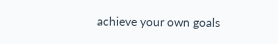achieve your own goals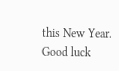this New Year. Good luck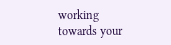working towards your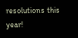resolutions this year!